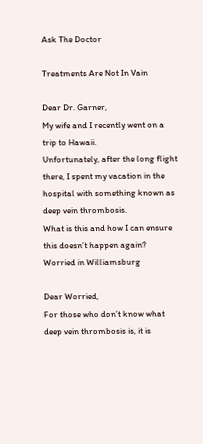Ask The Doctor

Treatments Are Not In Vain

Dear Dr. Garner,
My wife and I recently went on a trip to Hawaii.
Unfortunately, after the long flight there, I spent my vacation in the hospital with something known as deep vein thrombosis.
What is this and how I can ensure this doesn’t happen again?
Worried in Williamsburg

Dear Worried,
For those who don’t know what deep vein thrombosis is, it is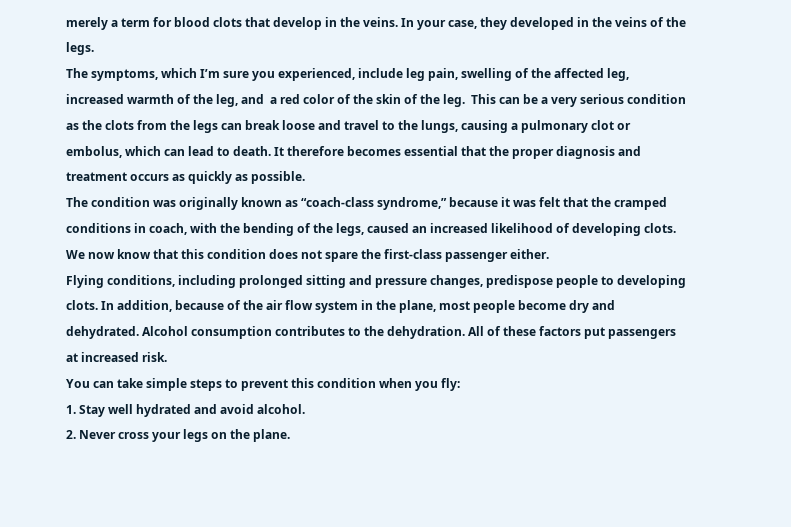merely a term for blood clots that develop in the veins. In your case, they developed in the veins of the legs.
The symptoms, which I’m sure you experienced, include leg pain, swelling of the affected leg, increased warmth of the leg, and  a red color of the skin of the leg.  This can be a very serious condition as the clots from the legs can break loose and travel to the lungs, causing a pulmonary clot or embolus, which can lead to death. It therefore becomes essential that the proper diagnosis and treatment occurs as quickly as possible.
The condition was originally known as “coach-class syndrome,” because it was felt that the cramped conditions in coach, with the bending of the legs, caused an increased likelihood of developing clots. We now know that this condition does not spare the first-class passenger either.
Flying conditions, including prolonged sitting and pressure changes, predispose people to developing clots. In addition, because of the air flow system in the plane, most people become dry and dehydrated. Alcohol consumption contributes to the dehydration. All of these factors put passengers at increased risk.
You can take simple steps to prevent this condition when you fly:
1. Stay well hydrated and avoid alcohol.
2. Never cross your legs on the plane.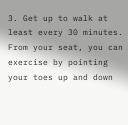3. Get up to walk at least every 30 minutes. From your seat, you can exercise by pointing your toes up and down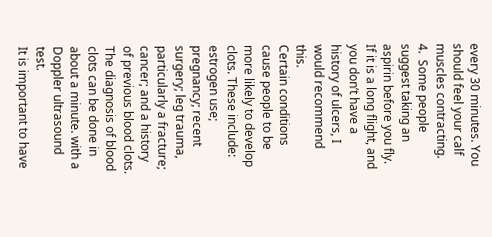every 30 minutes. You should feel your calf muscles contracting.
4.  Some people suggest taking an aspirin before you fly. If it is a long flight, and you don’t have a history of ulcers, I would recommend this.
Certain conditions cause people to be more likely to develop clots. These include: estrogen use; pregnancy; recent surgery; leg trauma, particularly a fracture; cancer; and a history of previous blood clots.
The diagnosis of blood clots can be done in about a minute. with a Doppler ultrasound test.
It is important to have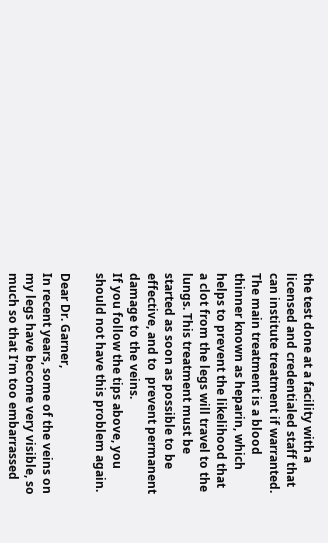the test done at a facility with a licensed and credentialed staff that can institute treatment if warranted.
The main treatment is a blood thinner known as heparin, which helps to prevent the likelihood that a clot from the legs will travel to the lungs. This treatment must be started as soon as possible to be effective, and to  prevent permanent damage to the veins.
If you follow the tips above, you should not have this problem again.

Dear Dr. Garner,
In recent years, some of the veins on my legs have become very visible, so much so that I’m too embarrassed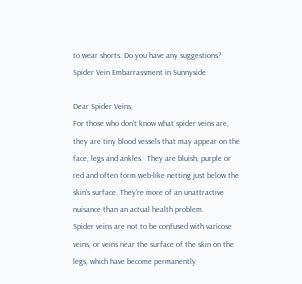to wear shorts. Do you have any suggestions?
Spider Vein Embarrassment in Sunnyside

Dear Spider Veins,
For those who don’t know what spider veins are, they are tiny blood vessels that may appear on the face, legs and ankles.  They are bluish, purple or red and often form web-like netting just below the skin’s surface. They’re more of an unattractive nuisance than an actual health problem.
Spider veins are not to be confused with varicose veins, or veins near the surface of the skin on the legs, which have become permanently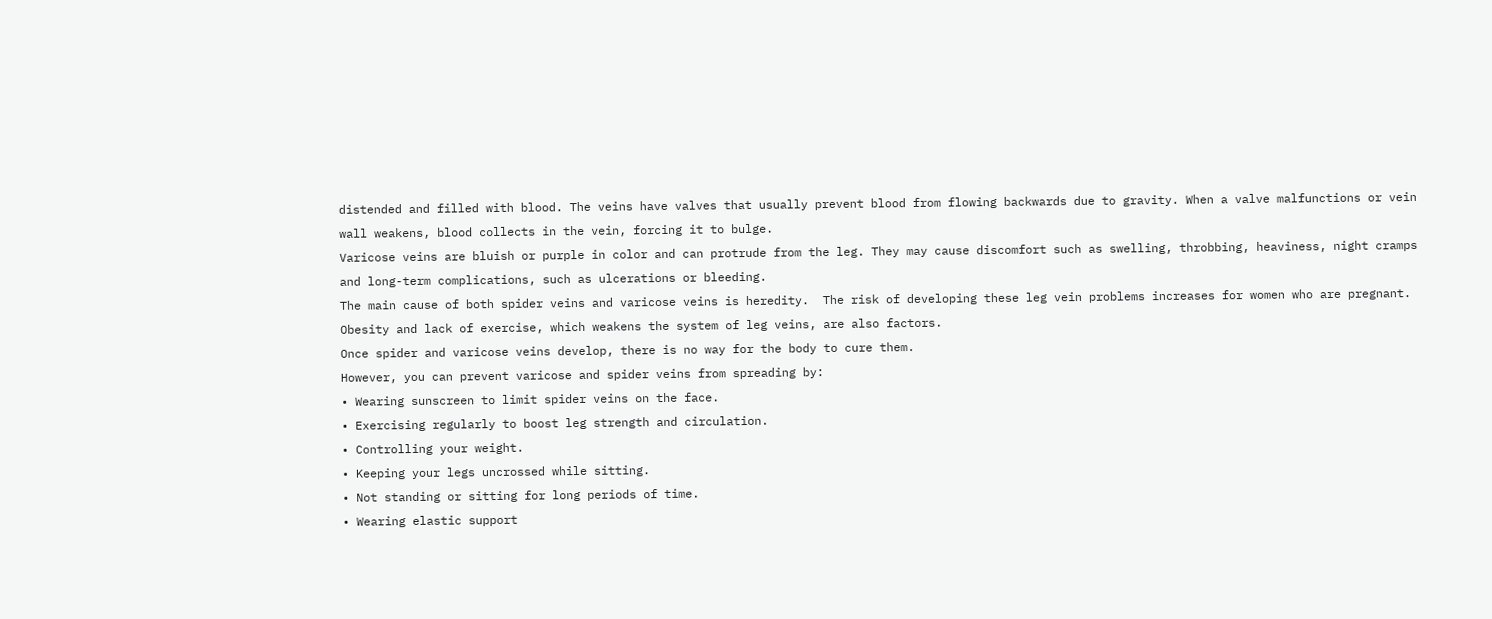distended and filled with blood. The veins have valves that usually prevent blood from flowing backwards due to gravity. When a valve malfunctions or vein wall weakens, blood collects in the vein, forcing it to bulge.
Varicose veins are bluish or purple in color and can protrude from the leg. They may cause discomfort such as swelling, throbbing, heaviness, night cramps and long-term complications, such as ulcerations or bleeding.
The main cause of both spider veins and varicose veins is heredity.  The risk of developing these leg vein problems increases for women who are pregnant. Obesity and lack of exercise, which weakens the system of leg veins, are also factors.
Once spider and varicose veins develop, there is no way for the body to cure them.
However, you can prevent varicose and spider veins from spreading by:
• Wearing sunscreen to limit spider veins on the face.
• Exercising regularly to boost leg strength and circulation.
• Controlling your weight.
• Keeping your legs uncrossed while sitting.
• Not standing or sitting for long periods of time.
• Wearing elastic support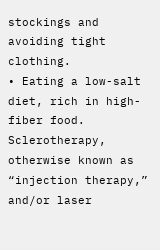stockings and avoiding tight clothing.
• Eating a low-salt diet, rich in high-fiber food.
Sclerotherapy, otherwise known as “injection therapy,” and/or laser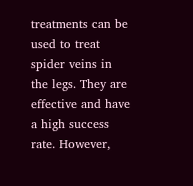treatments can be used to treat spider veins in the legs. They are effective and have a high success rate. However,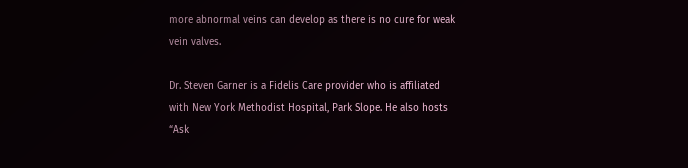more abnormal veins can develop as there is no cure for weak vein valves.

Dr. Steven Garner is a Fidelis Care provider who is affiliated with New York Methodist Hospital, Park Slope. He also hosts “Ask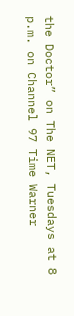the Doctor” on The NET, Tuesdays at 8 p.m. on Channel 97 Time Warner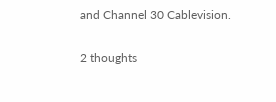and Channel 30 Cablevision.

2 thoughts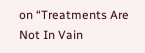on “Treatments Are Not In Vain